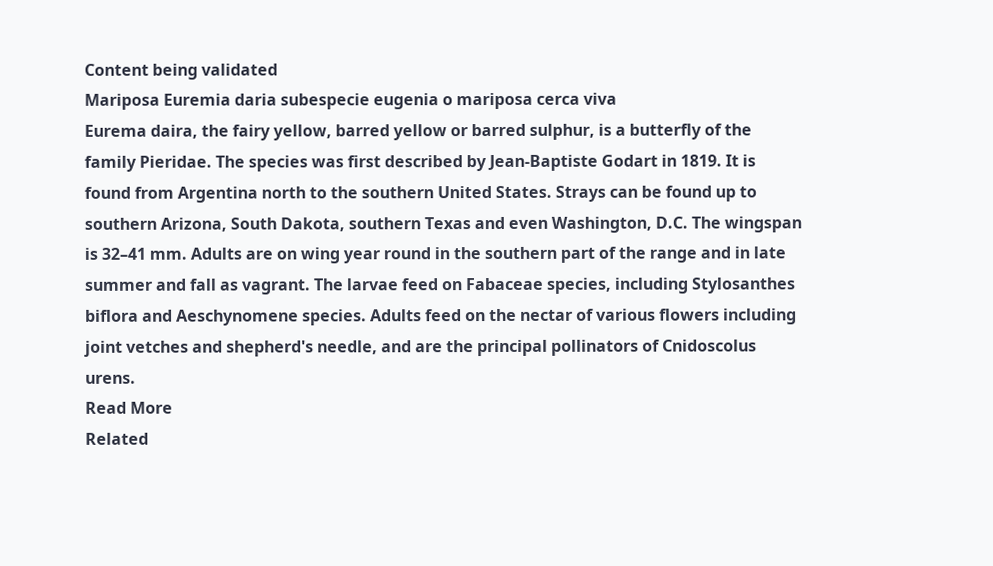Content being validated
Mariposa Euremia daria subespecie eugenia o mariposa cerca viva
Eurema daira, the fairy yellow, barred yellow or barred sulphur, is a butterfly of the family Pieridae. The species was first described by Jean-Baptiste Godart in 1819. It is found from Argentina north to the southern United States. Strays can be found up to southern Arizona, South Dakota, southern Texas and even Washington, D.C. The wingspan is 32–41 mm. Adults are on wing year round in the southern part of the range and in late summer and fall as vagrant. The larvae feed on Fabaceae species, including Stylosanthes biflora and Aeschynomene species. Adults feed on the nectar of various flowers including joint vetches and shepherd's needle, and are the principal pollinators of Cnidoscolus urens.
Read More
Related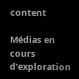content

Médias en cours d’exploration